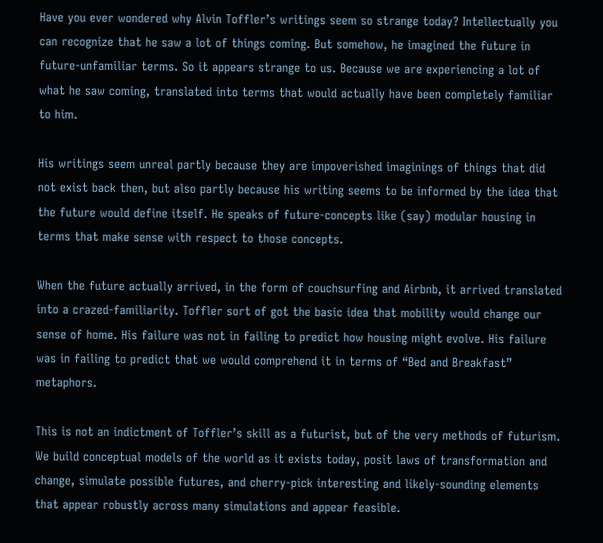Have you ever wondered why Alvin Toffler’s writings seem so strange today? Intellectually you can recognize that he saw a lot of things coming. But somehow, he imagined the future in future-unfamiliar terms. So it appears strange to us. Because we are experiencing a lot of what he saw coming, translated into terms that would actually have been completely familiar to him.

His writings seem unreal partly because they are impoverished imaginings of things that did not exist back then, but also partly because his writing seems to be informed by the idea that the future would define itself. He speaks of future-concepts like (say) modular housing in terms that make sense with respect to those concepts.

When the future actually arrived, in the form of couchsurfing and Airbnb, it arrived translated into a crazed-familiarity. Toffler sort of got the basic idea that mobility would change our sense of home. His failure was not in failing to predict how housing might evolve. His failure was in failing to predict that we would comprehend it in terms of “Bed and Breakfast” metaphors.

This is not an indictment of Toffler’s skill as a futurist, but of the very methods of futurism. We build conceptual models of the world as it exists today, posit laws of transformation and change, simulate possible futures, and cherry-pick interesting and likely-sounding elements that appear robustly across many simulations and appear feasible.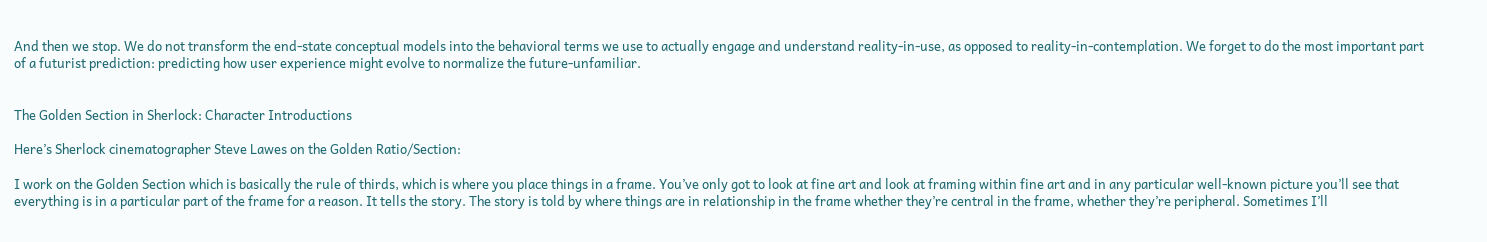And then we stop. We do not transform the end-state conceptual models into the behavioral terms we use to actually engage and understand reality-in-use, as opposed to reality-in-contemplation. We forget to do the most important part of a futurist prediction: predicting how user experience might evolve to normalize the future-unfamiliar.


The Golden Section in Sherlock: Character Introductions

Here’s Sherlock cinematographer Steve Lawes on the Golden Ratio/Section:

I work on the Golden Section which is basically the rule of thirds, which is where you place things in a frame. You’ve only got to look at fine art and look at framing within fine art and in any particular well-known picture you’ll see that everything is in a particular part of the frame for a reason. It tells the story. The story is told by where things are in relationship in the frame whether they’re central in the frame, whether they’re peripheral. Sometimes I’ll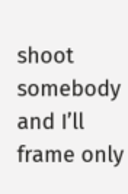shoot somebody and I’ll frame only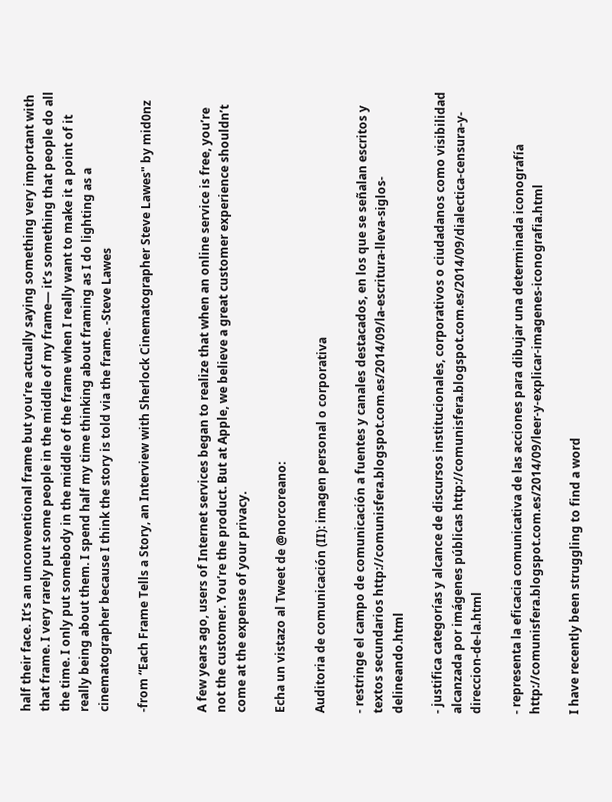half their face. It’s an unconventional frame but you’re actually saying something very important with that frame. I very rarely put some people in the middle of my frame— it’s something that people do all the time. I only put somebody in the middle of the frame when I really want to make it a point of it really being about them. I spend half my time thinking about framing as I do lighting as a cinematographer because I think the story is told via the frame. -Steve Lawes

-from “Each Frame Tells a Story, an Interview with Sherlock Cinematographer Steve Lawes" by mid0nz


A few years ago, users of Internet services began to realize that when an online service is free, you’re not the customer. You’re the product. But at Apple, we believe a great customer experience shouldn’t come at the expense of your privacy.

Echa un vistazo al Tweet de @norcoreano:

Auditoria de comunicación (II): imagen personal o corporativa

- restringe el campo de comunicación a fuentes y canales destacados, en los que se señalan escritos y textos secundarios http://comunisfera.blogspot.com.es/2014/09/la-escritura-lleva-siglos-delineando.html

- justifica categorías y alcance de discursos institucionales, corporativos o ciudadanos como visibilidad alcanzada por imágenes públicas http://comunisfera.blogspot.com.es/2014/09/dialectica-censura-y-direccion-de-la.html

- representa la eficacia comunicativa de las acciones para dibujar una determinada iconografía http://comunisfera.blogspot.com.es/2014/09/leer-y-explicar-imagenes-iconografia.html

I have recently been struggling to find a word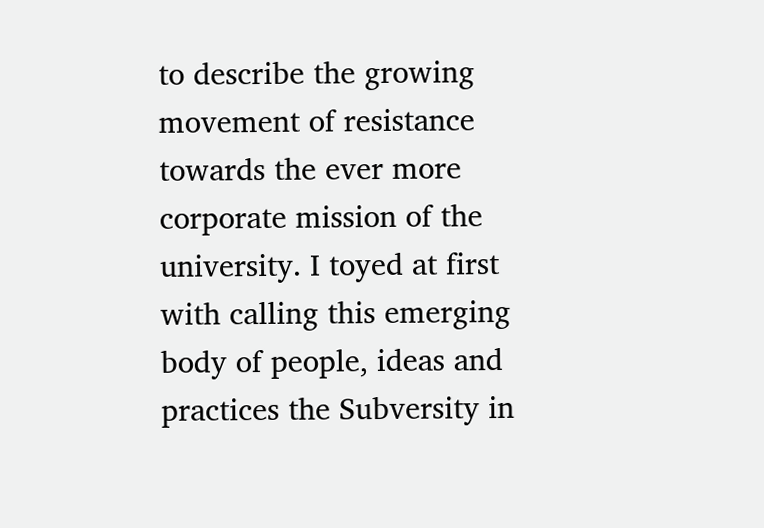to describe the growing movement of resistance towards the ever more corporate mission of the university. I toyed at first with calling this emerging body of people, ideas and practices the Subversity in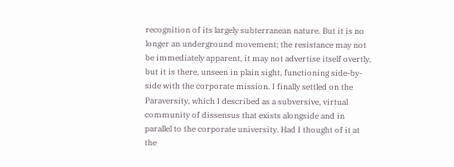recognition of its largely subterranean nature. But it is no longer an underground movement; the resistance may not be immediately apparent, it may not advertise itself overtly, but it is there, unseen in plain sight, functioning side-by-side with the corporate mission. I finally settled on the Paraversity, which I described as a subversive, virtual community of dissensus that exists alongside and in parallel to the corporate university. Had I thought of it at the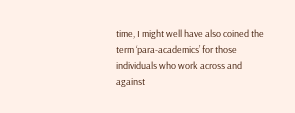time, I might well have also coined the term ‘para-academics’ for those individuals who work across and against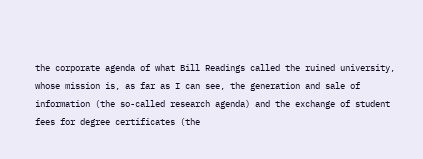the corporate agenda of what Bill Readings called the ruined university, whose mission is, as far as I can see, the generation and sale of information (the so-called research agenda) and the exchange of student fees for degree certificates (the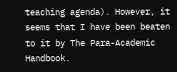teaching agenda). However, it seems that I have been beaten to it by The Para-Academic Handbook.